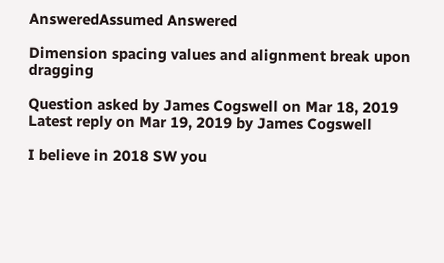AnsweredAssumed Answered

Dimension spacing values and alignment break upon dragging

Question asked by James Cogswell on Mar 18, 2019
Latest reply on Mar 19, 2019 by James Cogswell

I believe in 2018 SW you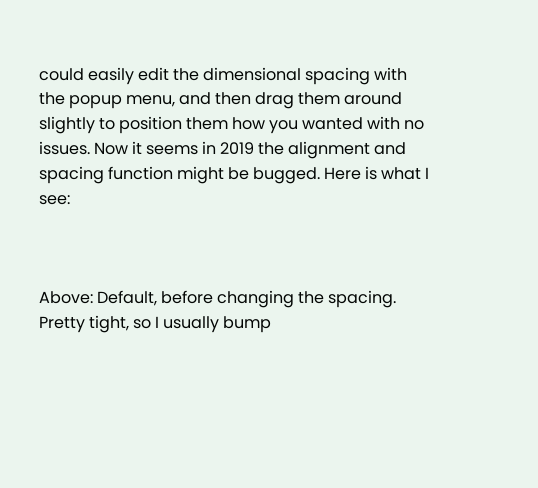could easily edit the dimensional spacing with the popup menu, and then drag them around slightly to position them how you wanted with no issues. Now it seems in 2019 the alignment and spacing function might be bugged. Here is what I see:



Above: Default, before changing the spacing. Pretty tight, so I usually bump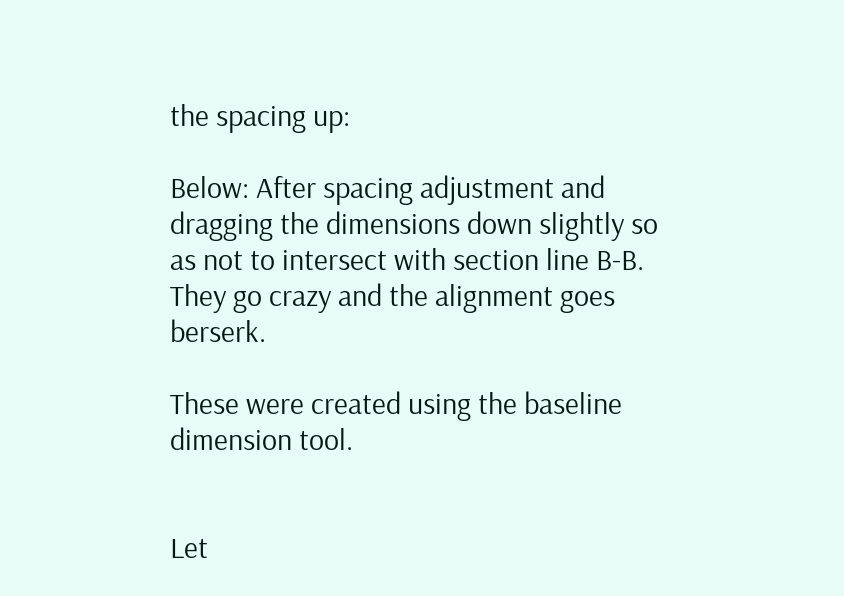the spacing up:

Below: After spacing adjustment and dragging the dimensions down slightly so as not to intersect with section line B-B. They go crazy and the alignment goes berserk.

These were created using the baseline dimension tool.


Let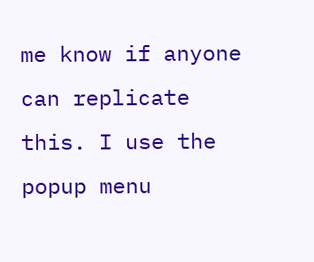me know if anyone can replicate this. I use the popup menu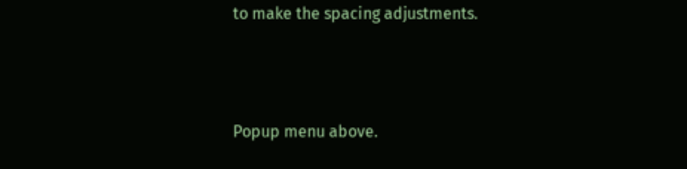to make the spacing adjustments.



Popup menu above.